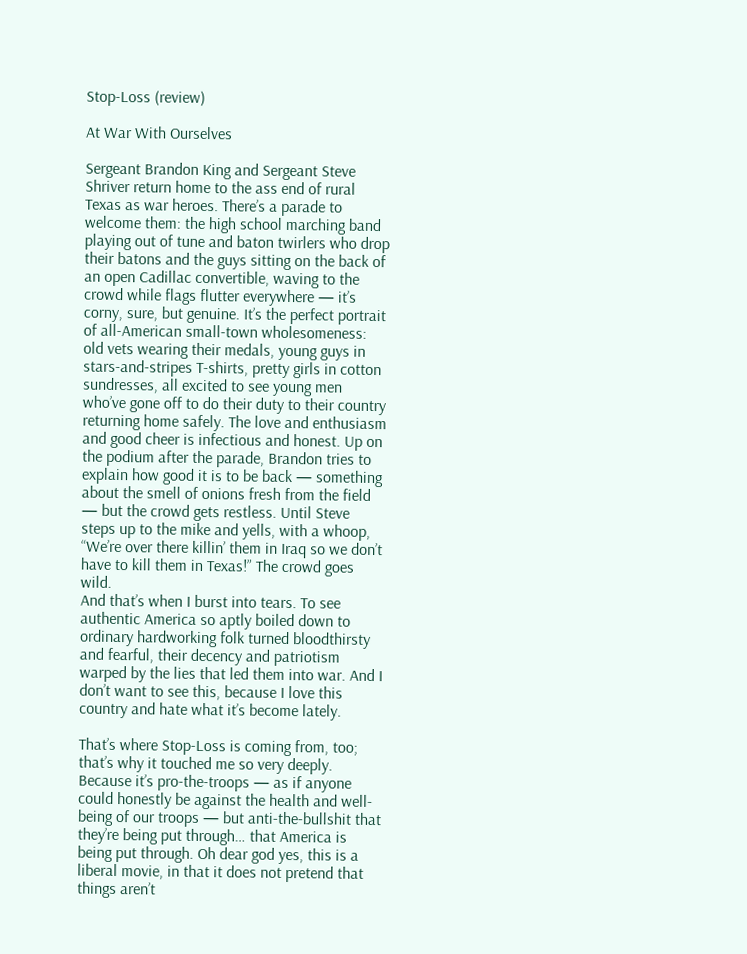Stop-Loss (review)

At War With Ourselves

Sergeant Brandon King and Sergeant Steve Shriver return home to the ass end of rural Texas as war heroes. There’s a parade to welcome them: the high school marching band playing out of tune and baton twirlers who drop their batons and the guys sitting on the back of an open Cadillac convertible, waving to the crowd while flags flutter everywhere — it’s corny, sure, but genuine. It’s the perfect portrait of all-American small-town wholesomeness: old vets wearing their medals, young guys in stars-and-stripes T-shirts, pretty girls in cotton sundresses, all excited to see young men who’ve gone off to do their duty to their country returning home safely. The love and enthusiasm and good cheer is infectious and honest. Up on the podium after the parade, Brandon tries to explain how good it is to be back — something about the smell of onions fresh from the field — but the crowd gets restless. Until Steve steps up to the mike and yells, with a whoop, “We’re over there killin’ them in Iraq so we don’t have to kill them in Texas!” The crowd goes wild.
And that’s when I burst into tears. To see authentic America so aptly boiled down to ordinary hardworking folk turned bloodthirsty and fearful, their decency and patriotism warped by the lies that led them into war. And I don’t want to see this, because I love this country and hate what it’s become lately.

That’s where Stop-Loss is coming from, too; that’s why it touched me so very deeply. Because it’s pro-the-troops — as if anyone could honestly be against the health and well-being of our troops — but anti-the-bullshit that they’re being put through… that America is being put through. Oh dear god yes, this is a liberal movie, in that it does not pretend that things aren’t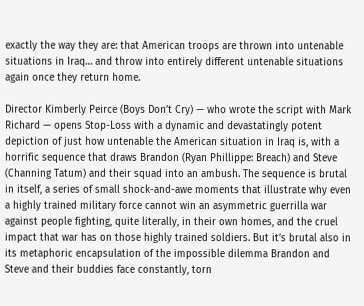exactly the way they are: that American troops are thrown into untenable situations in Iraq… and throw into entirely different untenable situations again once they return home.

Director Kimberly Peirce (Boys Don’t Cry) — who wrote the script with Mark Richard — opens Stop-Loss with a dynamic and devastatingly potent depiction of just how untenable the American situation in Iraq is, with a horrific sequence that draws Brandon (Ryan Phillippe: Breach) and Steve (Channing Tatum) and their squad into an ambush. The sequence is brutal in itself, a series of small shock-and-awe moments that illustrate why even a highly trained military force cannot win an asymmetric guerrilla war against people fighting, quite literally, in their own homes, and the cruel impact that war has on those highly trained soldiers. But it’s brutal also in its metaphoric encapsulation of the impossible dilemma Brandon and Steve and their buddies face constantly, torn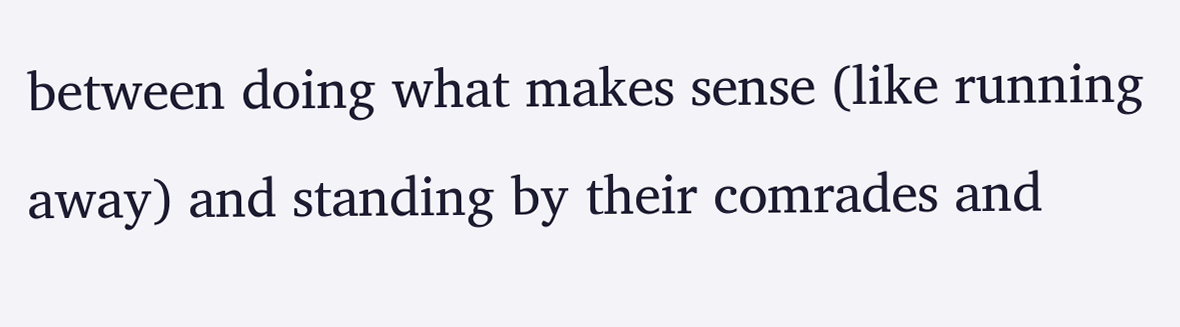between doing what makes sense (like running away) and standing by their comrades and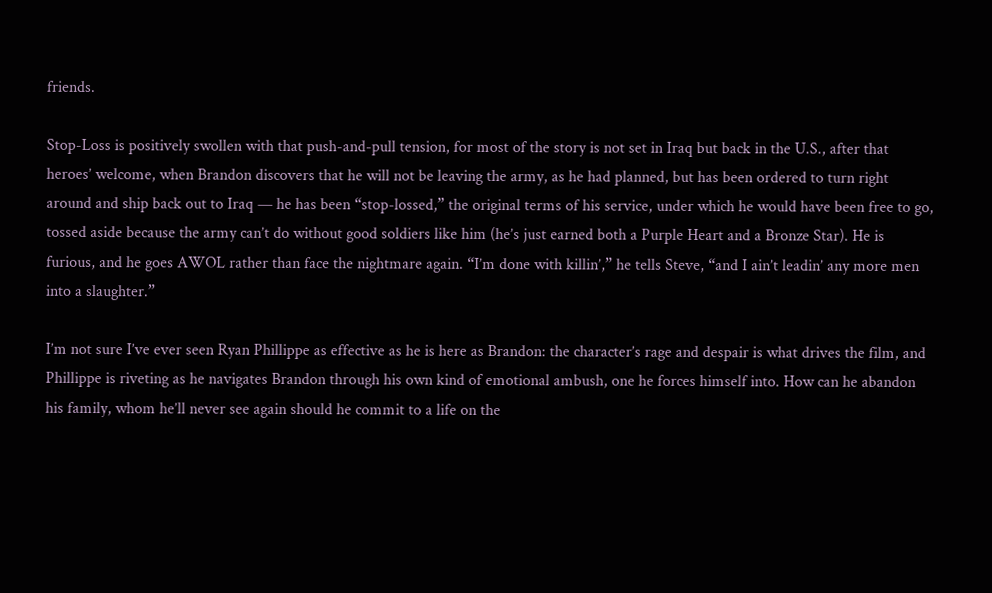friends.

Stop-Loss is positively swollen with that push-and-pull tension, for most of the story is not set in Iraq but back in the U.S., after that heroes’ welcome, when Brandon discovers that he will not be leaving the army, as he had planned, but has been ordered to turn right around and ship back out to Iraq — he has been “stop-lossed,” the original terms of his service, under which he would have been free to go, tossed aside because the army can’t do without good soldiers like him (he’s just earned both a Purple Heart and a Bronze Star). He is furious, and he goes AWOL rather than face the nightmare again. “I’m done with killin’,” he tells Steve, “and I ain’t leadin’ any more men into a slaughter.”

I’m not sure I’ve ever seen Ryan Phillippe as effective as he is here as Brandon: the character’s rage and despair is what drives the film, and Phillippe is riveting as he navigates Brandon through his own kind of emotional ambush, one he forces himself into. How can he abandon his family, whom he’ll never see again should he commit to a life on the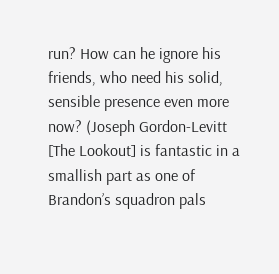run? How can he ignore his friends, who need his solid, sensible presence even more now? (Joseph Gordon-Levitt [The Lookout] is fantastic in a smallish part as one of Brandon’s squadron pals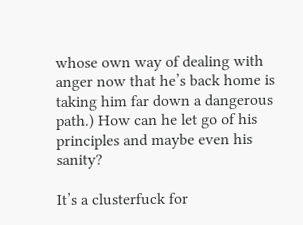whose own way of dealing with anger now that he’s back home is taking him far down a dangerous path.) How can he let go of his principles and maybe even his sanity?

It’s a clusterfuck for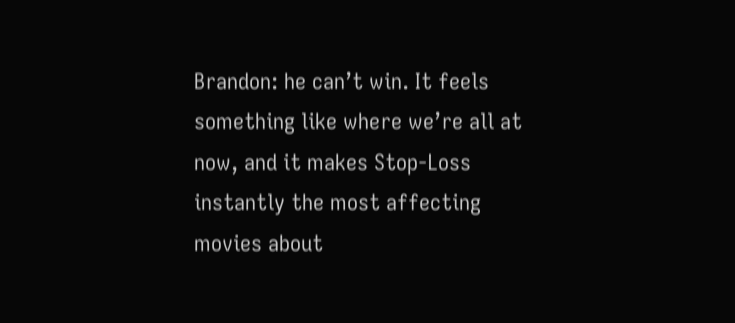Brandon: he can’t win. It feels something like where we’re all at now, and it makes Stop-Loss instantly the most affecting movies about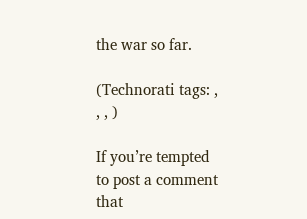the war so far.

(Technorati tags: , , , )

If you’re tempted to post a comment that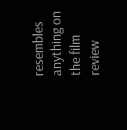resembles anything on the film review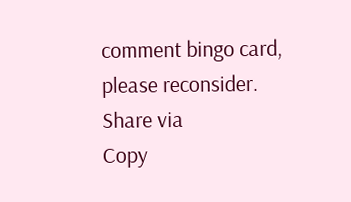comment bingo card, please reconsider.
Share via
Copy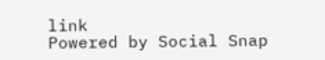link
Powered by Social Snap